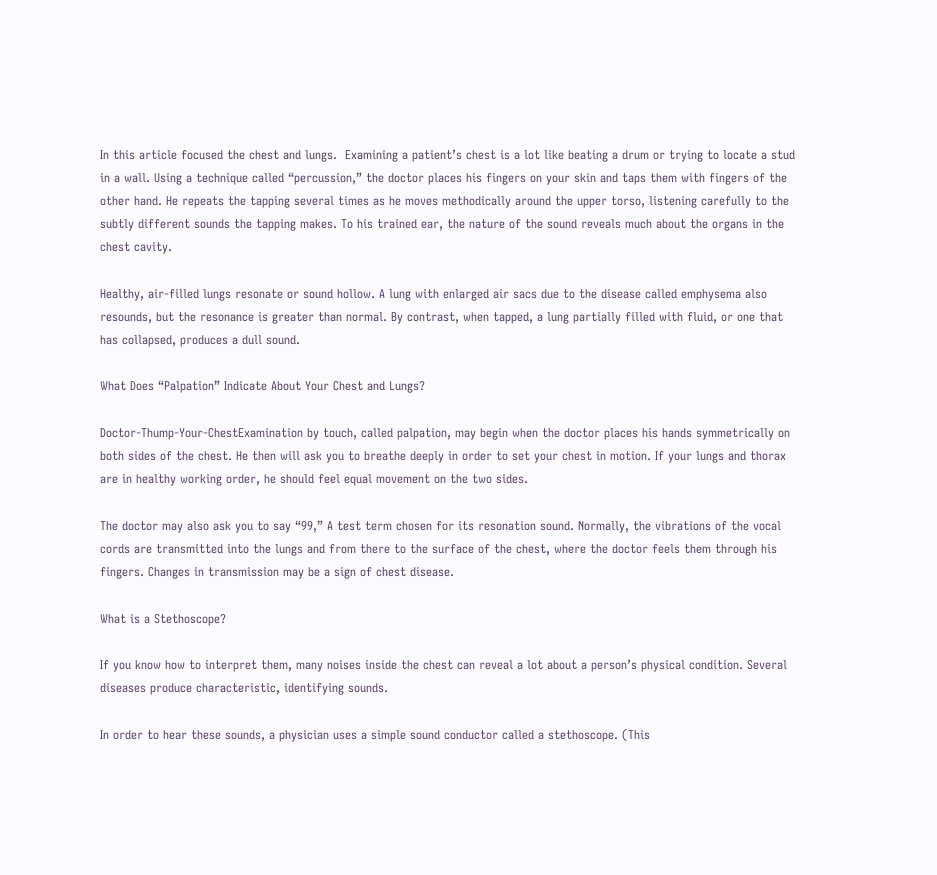In this article focused the chest and lungs.  Examining a patient’s chest is a lot like beating a drum or trying to locate a stud in a wall. Using a technique called “percussion,” the doctor places his fingers on your skin and taps them with fingers of the other hand. He repeats the tapping several times as he moves methodically around the upper torso, listening carefully to the subtly different sounds the tapping makes. To his trained ear, the nature of the sound reveals much about the organs in the chest cavity.

Healthy, air-filled lungs resonate or sound hollow. A lung with enlarged air sacs due to the disease called emphysema also resounds, but the resonance is greater than normal. By contrast, when tapped, a lung partially filled with fluid, or one that has collapsed, produces a dull sound.

What Does “Palpation” Indicate About Your Chest and Lungs?

Doctor-Thump-Your-ChestExamination by touch, called palpation, may begin when the doctor places his hands symmetrically on both sides of the chest. He then will ask you to breathe deeply in order to set your chest in motion. If your lungs and thorax are in healthy working order, he should feel equal movement on the two sides.

The doctor may also ask you to say “99,” A test term chosen for its resonation sound. Normally, the vibrations of the vocal cords are transmitted into the lungs and from there to the surface of the chest, where the doctor feels them through his fingers. Changes in transmission may be a sign of chest disease.

What is a Stethoscope?

If you know how to interpret them, many noises inside the chest can reveal a lot about a person’s physical condition. Several diseases produce characteristic, identifying sounds.

In order to hear these sounds, a physician uses a simple sound conductor called a stethoscope. (This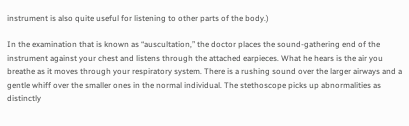instrument is also quite useful for listening to other parts of the body.)

In the examination that is known as “auscultation,” the doctor places the sound-gathering end of the instrument against your chest and listens through the attached earpieces. What he hears is the air you breathe as it moves through your respiratory system. There is a rushing sound over the larger airways and a gentle whiff over the smaller ones in the normal individual. The stethoscope picks up abnormalities as distinctly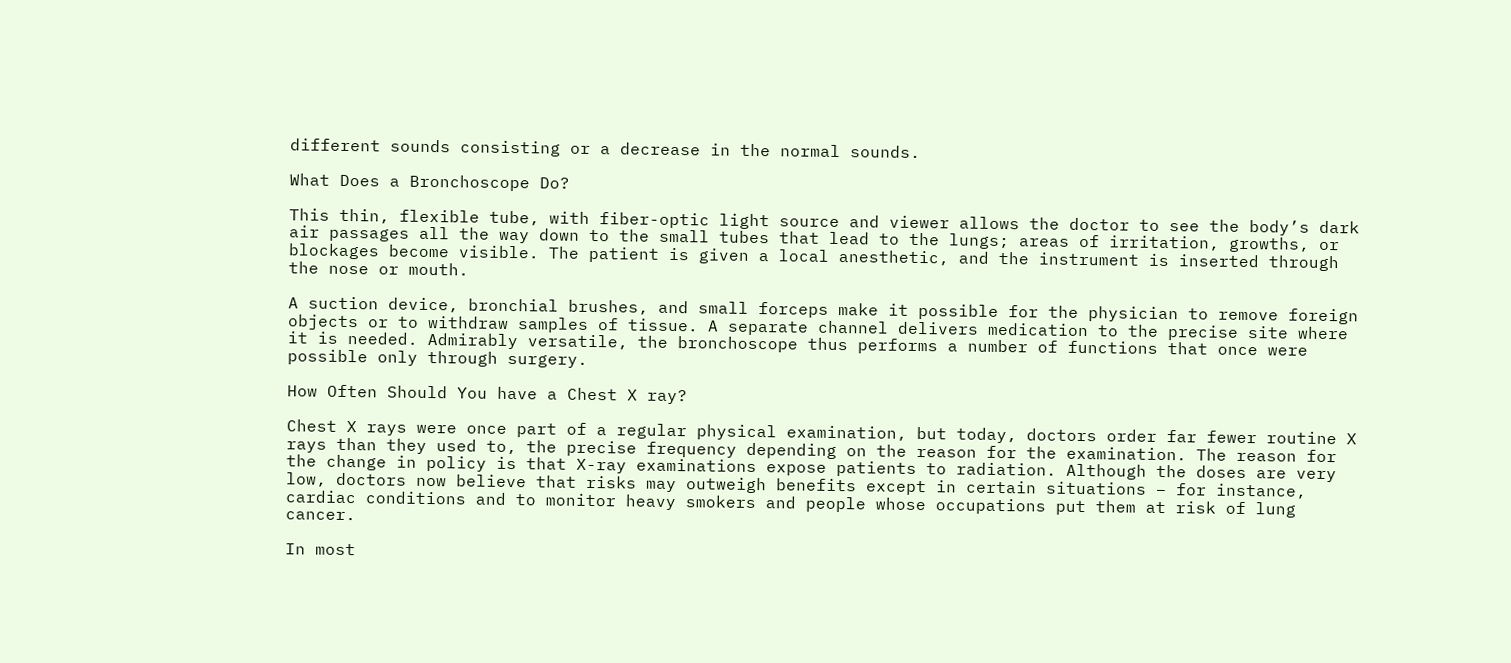different sounds consisting or a decrease in the normal sounds.

What Does a Bronchoscope Do?

This thin, flexible tube, with fiber-optic light source and viewer allows the doctor to see the body’s dark air passages all the way down to the small tubes that lead to the lungs; areas of irritation, growths, or blockages become visible. The patient is given a local anesthetic, and the instrument is inserted through the nose or mouth.

A suction device, bronchial brushes, and small forceps make it possible for the physician to remove foreign objects or to withdraw samples of tissue. A separate channel delivers medication to the precise site where it is needed. Admirably versatile, the bronchoscope thus performs a number of functions that once were possible only through surgery.

How Often Should You have a Chest X ray?

Chest X rays were once part of a regular physical examination, but today, doctors order far fewer routine X rays than they used to, the precise frequency depending on the reason for the examination. The reason for the change in policy is that X-ray examinations expose patients to radiation. Although the doses are very low, doctors now believe that risks may outweigh benefits except in certain situations – for instance, cardiac conditions and to monitor heavy smokers and people whose occupations put them at risk of lung cancer.

In most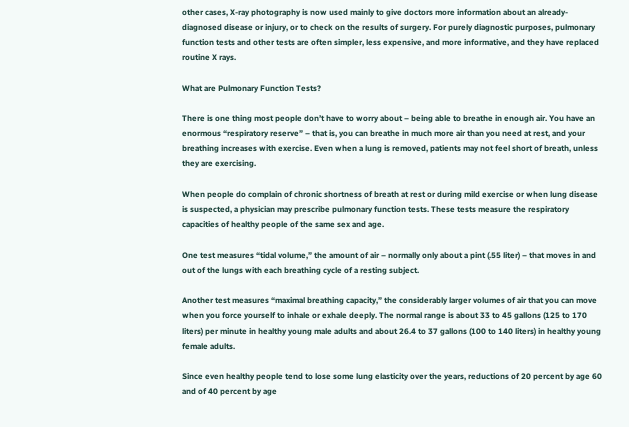other cases, X-ray photography is now used mainly to give doctors more information about an already-diagnosed disease or injury, or to check on the results of surgery. For purely diagnostic purposes, pulmonary function tests and other tests are often simpler, less expensive, and more informative, and they have replaced routine X rays.

What are Pulmonary Function Tests?

There is one thing most people don’t have to worry about – being able to breathe in enough air. You have an enormous “respiratory reserve” – that is, you can breathe in much more air than you need at rest, and your breathing increases with exercise. Even when a lung is removed, patients may not feel short of breath, unless they are exercising.

When people do complain of chronic shortness of breath at rest or during mild exercise or when lung disease is suspected, a physician may prescribe pulmonary function tests. These tests measure the respiratory capacities of healthy people of the same sex and age.

One test measures “tidal volume,” the amount of air – normally only about a pint (.55 liter) – that moves in and out of the lungs with each breathing cycle of a resting subject.

Another test measures “maximal breathing capacity,” the considerably larger volumes of air that you can move when you force yourself to inhale or exhale deeply. The normal range is about 33 to 45 gallons (125 to 170 liters) per minute in healthy young male adults and about 26.4 to 37 gallons (100 to 140 liters) in healthy young female adults.

Since even healthy people tend to lose some lung elasticity over the years, reductions of 20 percent by age 60 and of 40 percent by age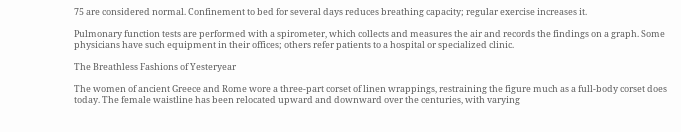75 are considered normal. Confinement to bed for several days reduces breathing capacity; regular exercise increases it.

Pulmonary function tests are performed with a spirometer, which collects and measures the air and records the findings on a graph. Some physicians have such equipment in their offices; others refer patients to a hospital or specialized clinic.

The Breathless Fashions of Yesteryear

The women of ancient Greece and Rome wore a three-part corset of linen wrappings, restraining the figure much as a full-body corset does today. The female waistline has been relocated upward and downward over the centuries, with varying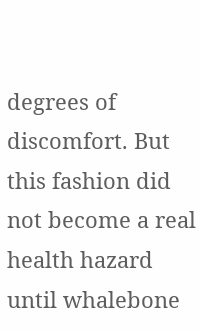degrees of discomfort. But this fashion did not become a real health hazard until whalebone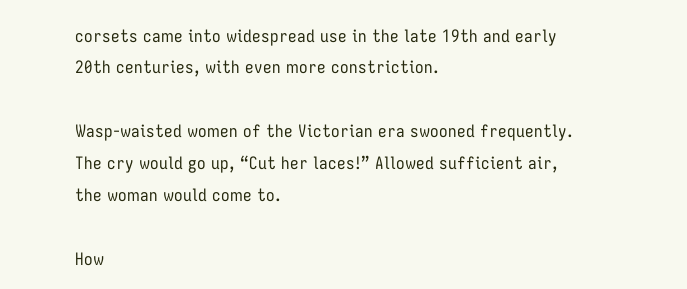corsets came into widespread use in the late 19th and early 20th centuries, with even more constriction.

Wasp-waisted women of the Victorian era swooned frequently. The cry would go up, “Cut her laces!” Allowed sufficient air, the woman would come to.

How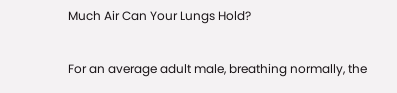Much Air Can Your Lungs Hold?

For an average adult male, breathing normally, the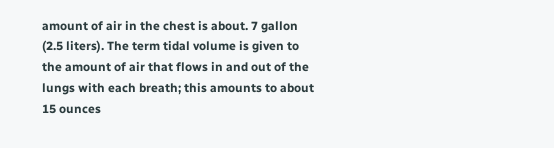amount of air in the chest is about. 7 gallon (2.5 liters). The term tidal volume is given to the amount of air that flows in and out of the lungs with each breath; this amounts to about 15 ounces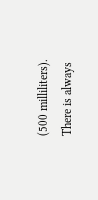(500 milliliters). There is always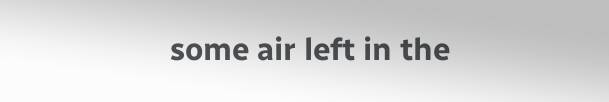some air left in the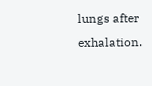lungs after exhalation.